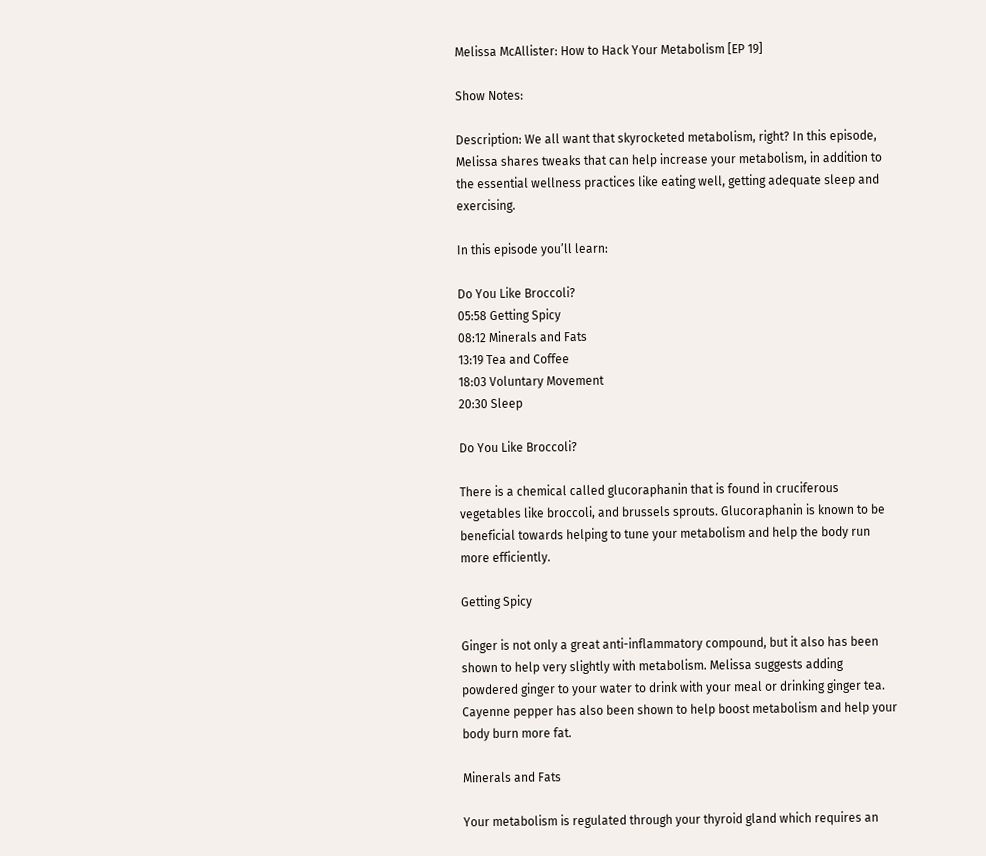Melissa McAllister: How to Hack Your Metabolism [EP 19]

Show Notes:

Description: We all want that skyrocketed metabolism, right? In this episode, Melissa shares tweaks that can help increase your metabolism, in addition to the essential wellness practices like eating well, getting adequate sleep and exercising.

In this episode you’ll learn:

Do You Like Broccoli?
05:58 Getting Spicy
08:12 Minerals and Fats
13:19 Tea and Coffee
18:03 Voluntary Movement
20:30 Sleep

Do You Like Broccoli?

There is a chemical called glucoraphanin that is found in cruciferous vegetables like broccoli, and brussels sprouts. Glucoraphanin is known to be beneficial towards helping to tune your metabolism and help the body run more efficiently.

Getting Spicy

Ginger is not only a great anti-inflammatory compound, but it also has been shown to help very slightly with metabolism. Melissa suggests adding powdered ginger to your water to drink with your meal or drinking ginger tea. Cayenne pepper has also been shown to help boost metabolism and help your body burn more fat.

Minerals and Fats

Your metabolism is regulated through your thyroid gland which requires an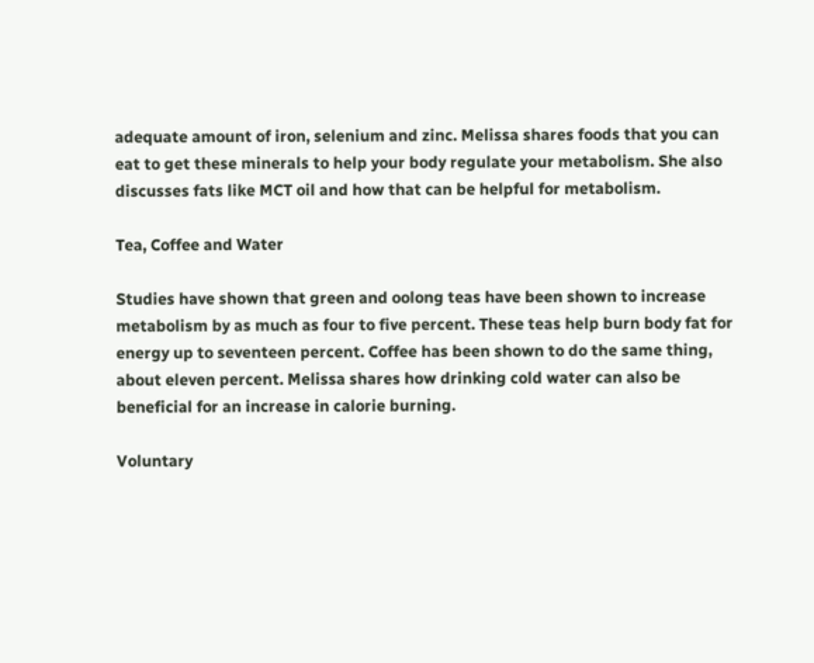adequate amount of iron, selenium and zinc. Melissa shares foods that you can eat to get these minerals to help your body regulate your metabolism. She also discusses fats like MCT oil and how that can be helpful for metabolism.

Tea, Coffee and Water

Studies have shown that green and oolong teas have been shown to increase metabolism by as much as four to five percent. These teas help burn body fat for energy up to seventeen percent. Coffee has been shown to do the same thing, about eleven percent. Melissa shares how drinking cold water can also be beneficial for an increase in calorie burning.

Voluntary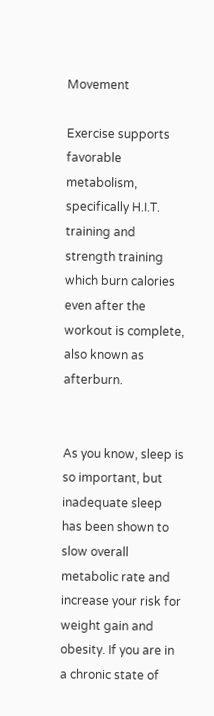Movement

Exercise supports favorable metabolism, specifically H.I.T. training and strength training which burn calories even after the workout is complete, also known as afterburn.


As you know, sleep is so important, but inadequate sleep has been shown to slow overall metabolic rate and increase your risk for weight gain and obesity. If you are in a chronic state of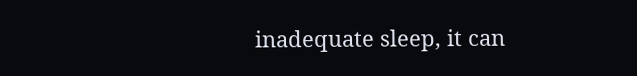inadequate sleep, it can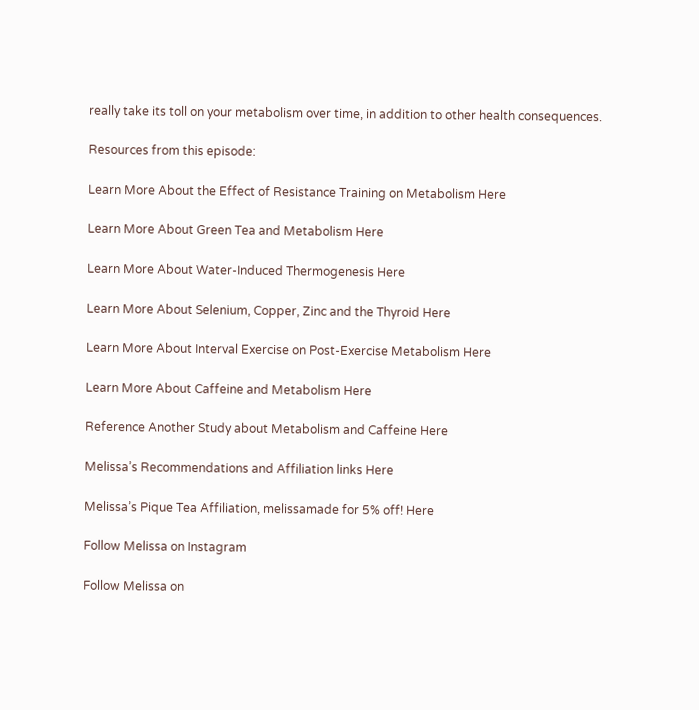really take its toll on your metabolism over time, in addition to other health consequences.

Resources from this episode:

Learn More About the Effect of Resistance Training on Metabolism Here

Learn More About Green Tea and Metabolism Here

Learn More About Water-Induced Thermogenesis Here

Learn More About Selenium, Copper, Zinc and the Thyroid Here

Learn More About Interval Exercise on Post-Exercise Metabolism Here

Learn More About Caffeine and Metabolism Here

Reference Another Study about Metabolism and Caffeine Here

Melissa’s Recommendations and Affiliation links Here

Melissa’s Pique Tea Affiliation, melissamade for 5% off! Here

Follow Melissa on Instagram

Follow Melissa on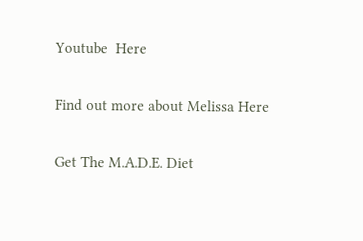Youtube  Here

Find out more about Melissa Here

Get The M.A.D.E. Diet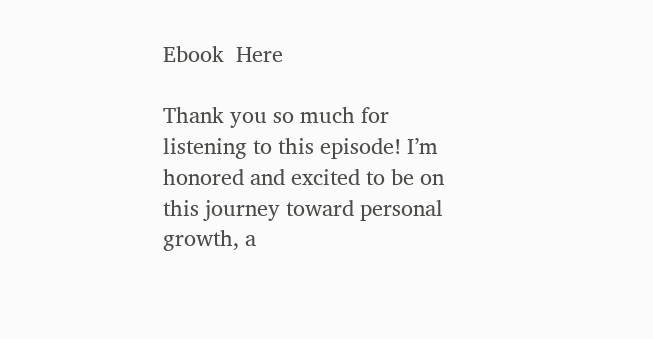Ebook  Here

Thank you so much for listening to this episode! I’m honored and excited to be on this journey toward personal growth, a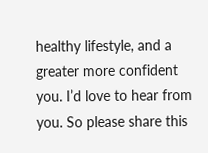healthy lifestyle, and a greater more confident you. I’d love to hear from you. So please share this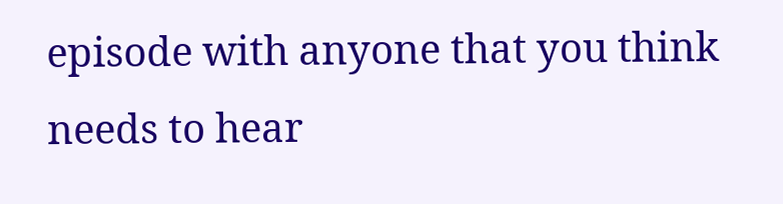episode with anyone that you think needs to hear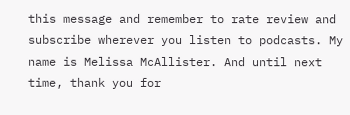this message and remember to rate review and subscribe wherever you listen to podcasts. My name is Melissa McAllister. And until next time, thank you for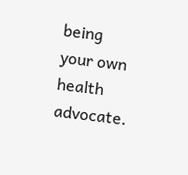being your own health advocate.